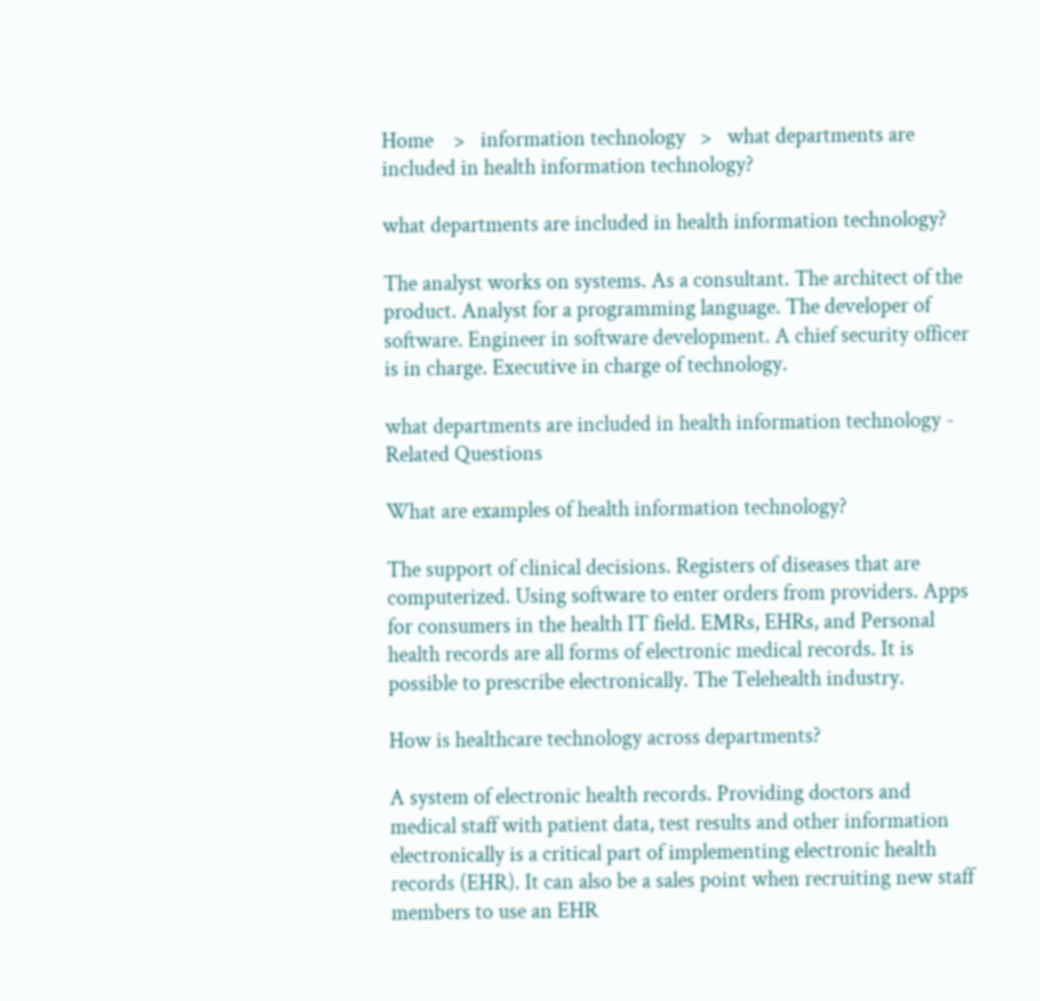Home    >   information technology   >   what departments are included in health information technology?

what departments are included in health information technology?

The analyst works on systems. As a consultant. The architect of the product. Analyst for a programming language. The developer of software. Engineer in software development. A chief security officer is in charge. Executive in charge of technology.

what departments are included in health information technology - Related Questions

What are examples of health information technology?

The support of clinical decisions. Registers of diseases that are computerized. Using software to enter orders from providers. Apps for consumers in the health IT field. EMRs, EHRs, and Personal health records are all forms of electronic medical records. It is possible to prescribe electronically. The Telehealth industry.

How is healthcare technology across departments?

A system of electronic health records. Providing doctors and medical staff with patient data, test results and other information electronically is a critical part of implementing electronic health records (EHR). It can also be a sales point when recruiting new staff members to use an EHR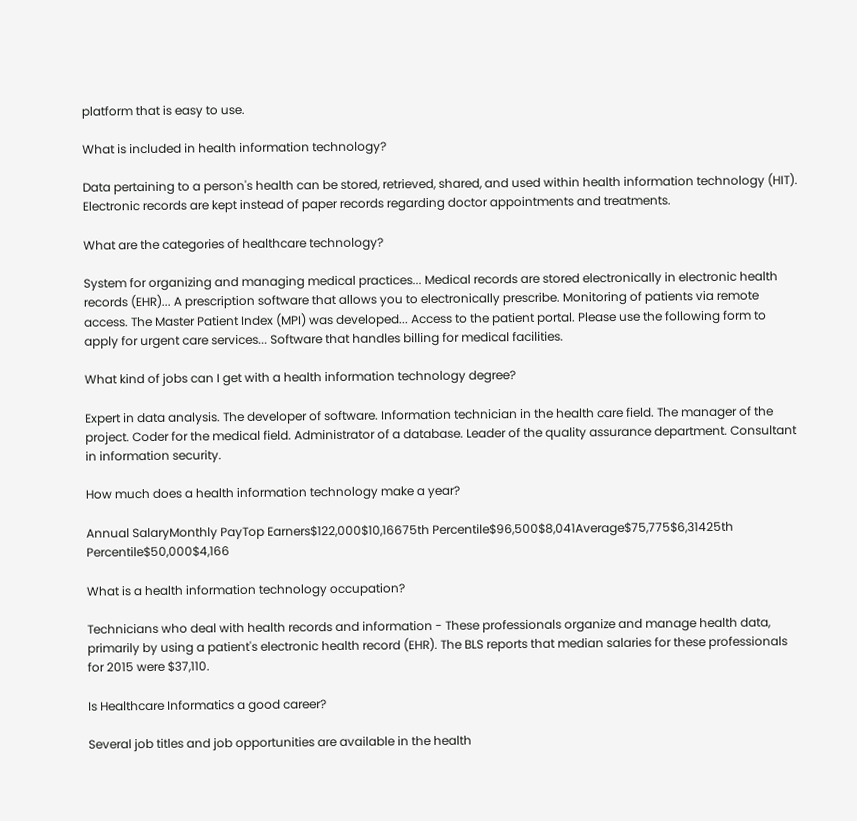platform that is easy to use.

What is included in health information technology?

Data pertaining to a person's health can be stored, retrieved, shared, and used within health information technology (HIT). Electronic records are kept instead of paper records regarding doctor appointments and treatments.

What are the categories of healthcare technology?

System for organizing and managing medical practices... Medical records are stored electronically in electronic health records (EHR)... A prescription software that allows you to electronically prescribe. Monitoring of patients via remote access. The Master Patient Index (MPI) was developed... Access to the patient portal. Please use the following form to apply for urgent care services... Software that handles billing for medical facilities.

What kind of jobs can I get with a health information technology degree?

Expert in data analysis. The developer of software. Information technician in the health care field. The manager of the project. Coder for the medical field. Administrator of a database. Leader of the quality assurance department. Consultant in information security.

How much does a health information technology make a year?

Annual SalaryMonthly PayTop Earners$122,000$10,16675th Percentile$96,500$8,041Average$75,775$6,31425th Percentile$50,000$4,166

What is a health information technology occupation?

Technicians who deal with health records and information - These professionals organize and manage health data, primarily by using a patient's electronic health record (EHR). The BLS reports that median salaries for these professionals for 2015 were $37,110.

Is Healthcare Informatics a good career?

Several job titles and job opportunities are available in the health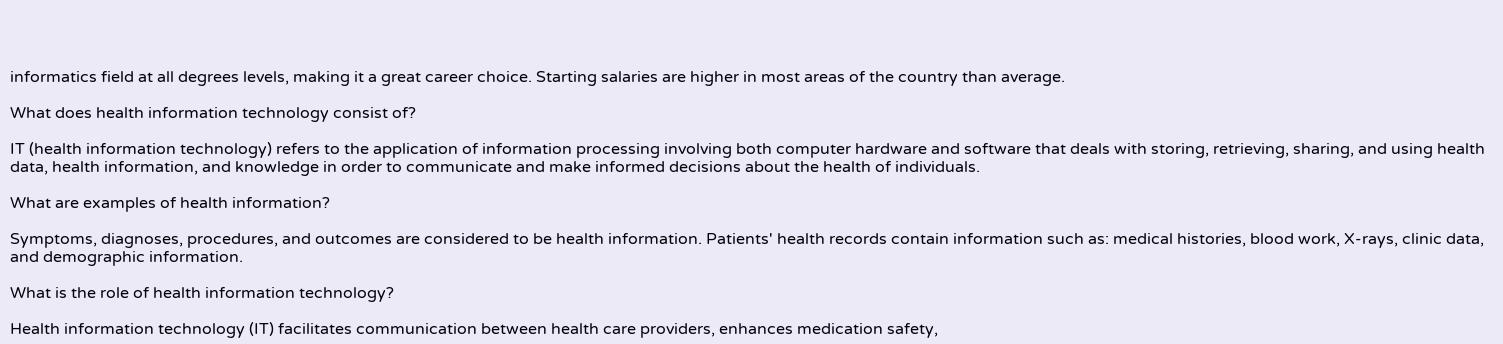informatics field at all degrees levels, making it a great career choice. Starting salaries are higher in most areas of the country than average.

What does health information technology consist of?

IT (health information technology) refers to the application of information processing involving both computer hardware and software that deals with storing, retrieving, sharing, and using health data, health information, and knowledge in order to communicate and make informed decisions about the health of individuals.

What are examples of health information?

Symptoms, diagnoses, procedures, and outcomes are considered to be health information. Patients' health records contain information such as: medical histories, blood work, X-rays, clinic data, and demographic information.

What is the role of health information technology?

Health information technology (IT) facilitates communication between health care providers, enhances medication safety,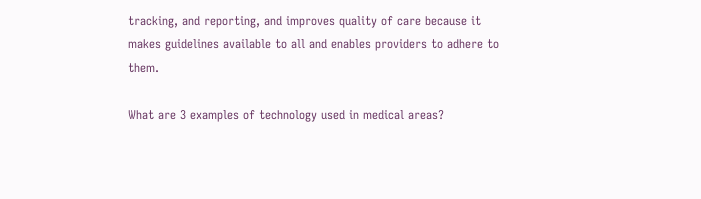tracking, and reporting, and improves quality of care because it makes guidelines available to all and enables providers to adhere to them.

What are 3 examples of technology used in medical areas?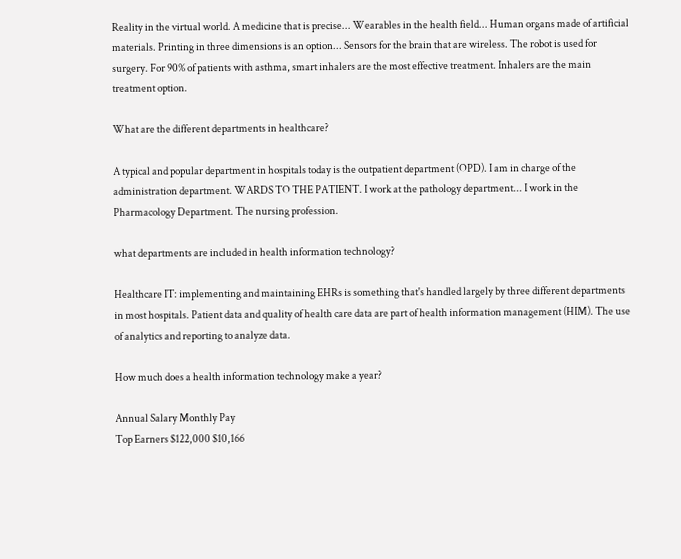Reality in the virtual world. A medicine that is precise... Wearables in the health field... Human organs made of artificial materials. Printing in three dimensions is an option... Sensors for the brain that are wireless. The robot is used for surgery. For 90% of patients with asthma, smart inhalers are the most effective treatment. Inhalers are the main treatment option.

What are the different departments in healthcare?

A typical and popular department in hospitals today is the outpatient department (OPD). I am in charge of the administration department. WARDS TO THE PATIENT. I work at the pathology department... I work in the Pharmacology Department. The nursing profession.

what departments are included in health information technology?

Healthcare IT: implementing and maintaining EHRs is something that's handled largely by three different departments in most hospitals. Patient data and quality of health care data are part of health information management (HIM). The use of analytics and reporting to analyze data.

How much does a health information technology make a year?

Annual Salary Monthly Pay
Top Earners $122,000 $10,166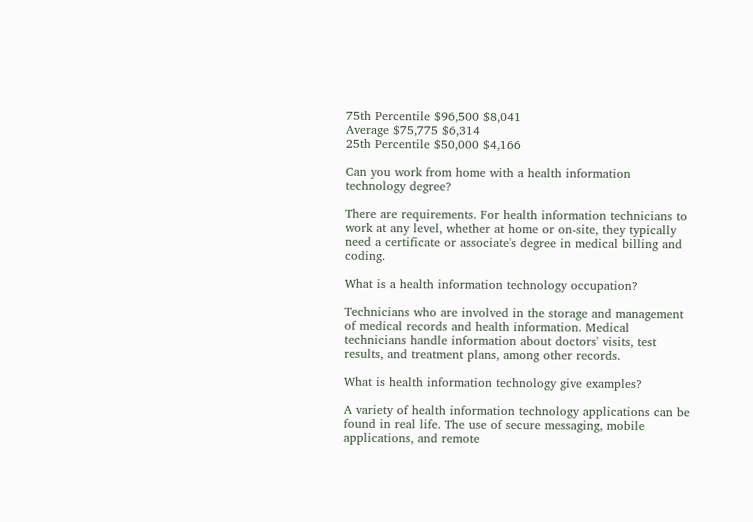75th Percentile $96,500 $8,041
Average $75,775 $6,314
25th Percentile $50,000 $4,166

Can you work from home with a health information technology degree?

There are requirements. For health information technicians to work at any level, whether at home or on-site, they typically need a certificate or associate's degree in medical billing and coding.

What is a health information technology occupation?

Technicians who are involved in the storage and management of medical records and health information. Medical technicians handle information about doctors' visits, test results, and treatment plans, among other records.

What is health information technology give examples?

A variety of health information technology applications can be found in real life. The use of secure messaging, mobile applications, and remote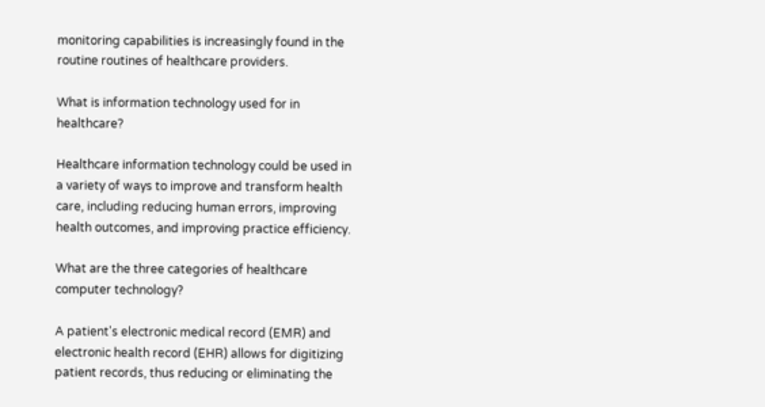monitoring capabilities is increasingly found in the routine routines of healthcare providers.

What is information technology used for in healthcare?

Healthcare information technology could be used in a variety of ways to improve and transform health care, including reducing human errors, improving health outcomes, and improving practice efficiency.

What are the three categories of healthcare computer technology?

A patient's electronic medical record (EMR) and electronic health record (EHR) allows for digitizing patient records, thus reducing or eliminating the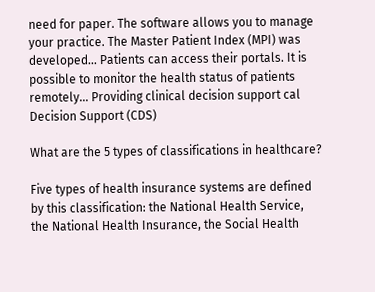need for paper. The software allows you to manage your practice. The Master Patient Index (MPI) was developed... Patients can access their portals. It is possible to monitor the health status of patients remotely... Providing clinical decision support cal Decision Support (CDS)

What are the 5 types of classifications in healthcare?

Five types of health insurance systems are defined by this classification: the National Health Service, the National Health Insurance, the Social Health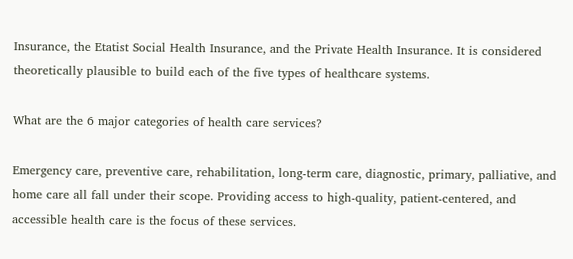Insurance, the Etatist Social Health Insurance, and the Private Health Insurance. It is considered theoretically plausible to build each of the five types of healthcare systems.

What are the 6 major categories of health care services?

Emergency care, preventive care, rehabilitation, long-term care, diagnostic, primary, palliative, and home care all fall under their scope. Providing access to high-quality, patient-centered, and accessible health care is the focus of these services.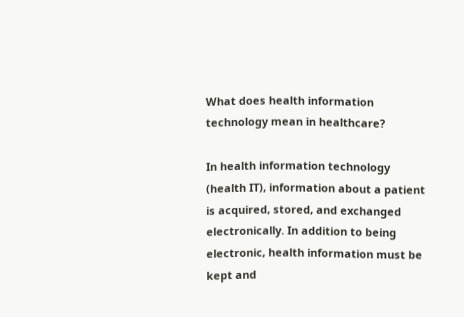What does health information technology mean in healthcare?

In health information technology (health IT), information about a patient is acquired, stored, and exchanged electronically. In addition to being electronic, health information must be kept and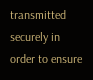transmitted securely in order to ensure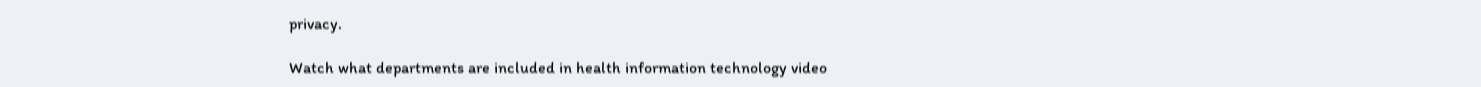privacy.

Watch what departments are included in health information technology video